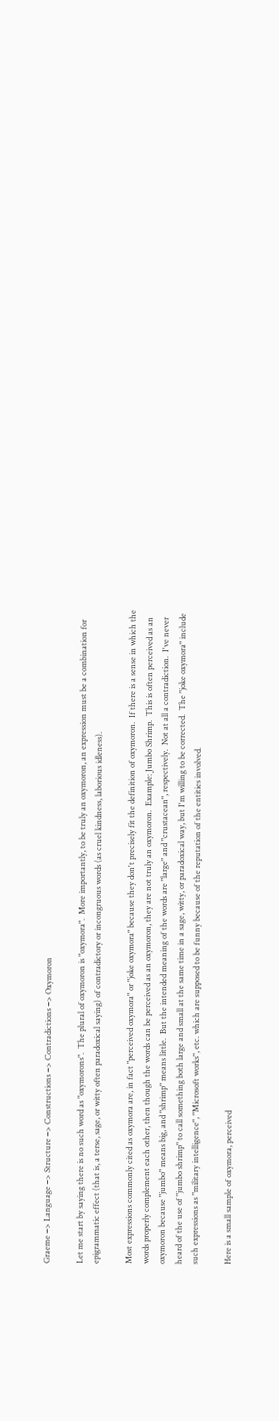Graeme −> Language −> Structure −> Constructions −> Contradictions −> Oxymoron

Let me start by saying there is no such word as "oxymorons".  The plural of oxymoron is "oxymora".  More importantly, to be truly an oxymoron, an expression must be a combination for epigrammatic effect (that is, a terse, sage, or witty often paradoxical saying) of contradictory or incongruous words (as cruel kindness, laborious idleness).

Most expressions commonly cited as oxymora are, in fact "perceived oxymora" or "joke oxymora" because they don't precisely fit the definition of oxymoron.  If there is a sense in which the words properly complement each other, then though the words can be perceived as an oxymoron, they are not truly an oxymoron.  Example: Jumbo Shrimp.  This is often perceived as an oxymoron because "jumbo" means big, and "shrimp" means little.  But the intended meaning of the words are "large" and "crustacean", respectively.  Not at all a contradiction.  I've never heard of the use of "jumbo shrimp" to call something both large and small at the same time in a sage, witty, or paradoxical way, but I'm willing to be corrected.  The "joke oxymora" include such expressions as "military intelligence", "Microsoft works", etc. which are supposed to be funny because of the reputation of the entities involved.

Here is a small sample of oxymora, perceived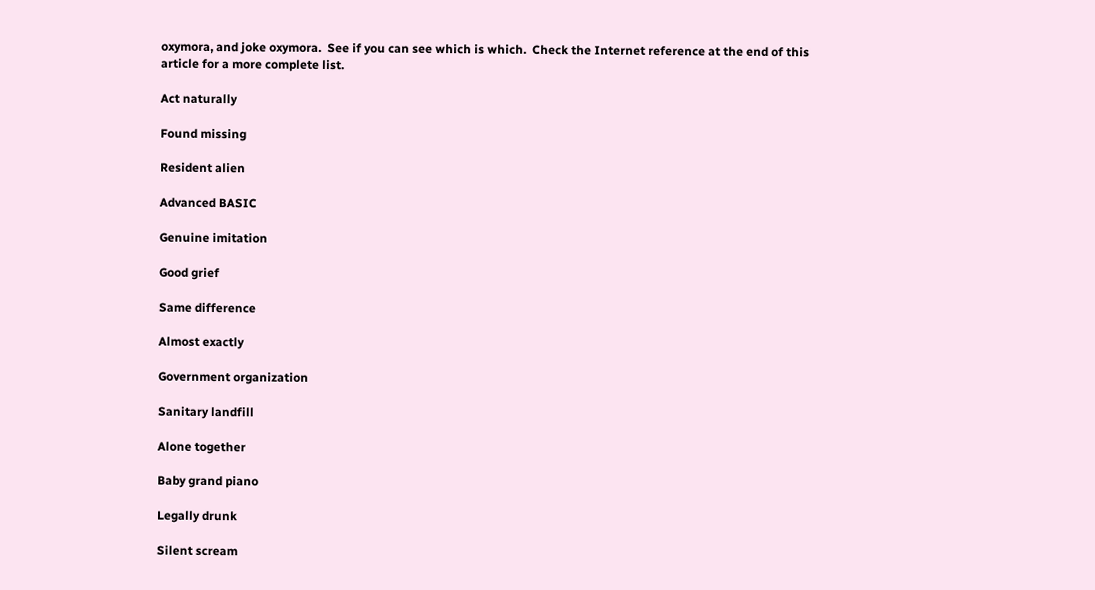oxymora, and joke oxymora.  See if you can see which is which.  Check the Internet reference at the end of this article for a more complete list.

Act naturally

Found missing

Resident alien

Advanced BASIC

Genuine imitation

Good grief

Same difference

Almost exactly

Government organization

Sanitary landfill

Alone together

Baby grand piano

Legally drunk

Silent scream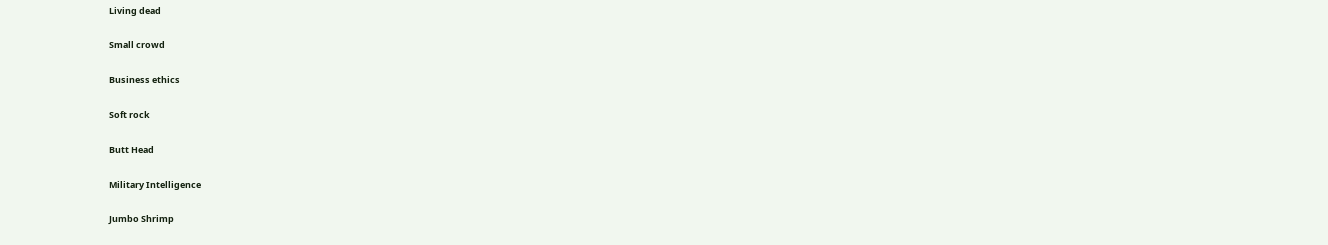Living dead

Small crowd

Business ethics

Soft rock

Butt Head

Military Intelligence

Jumbo Shrimp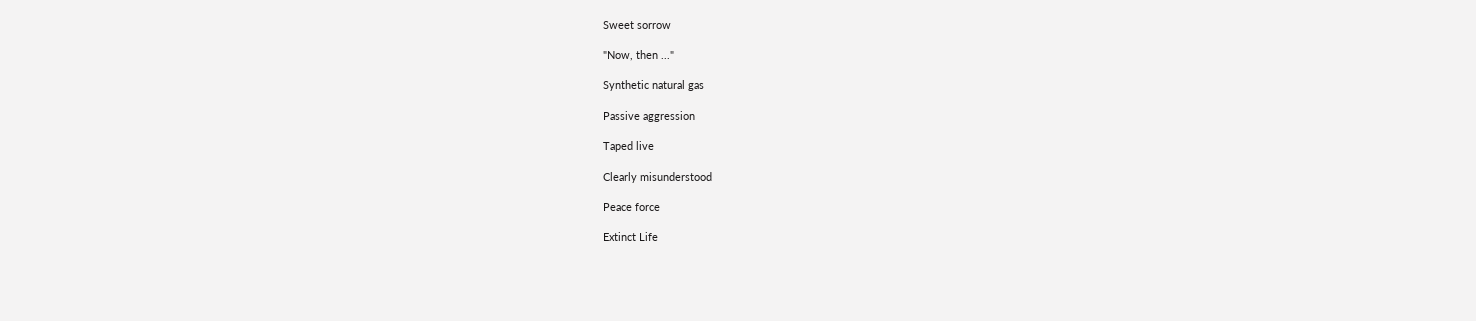Sweet sorrow

"Now, then ..."

Synthetic natural gas

Passive aggression

Taped live

Clearly misunderstood

Peace force

Extinct Life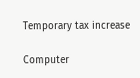Temporary tax increase

Computer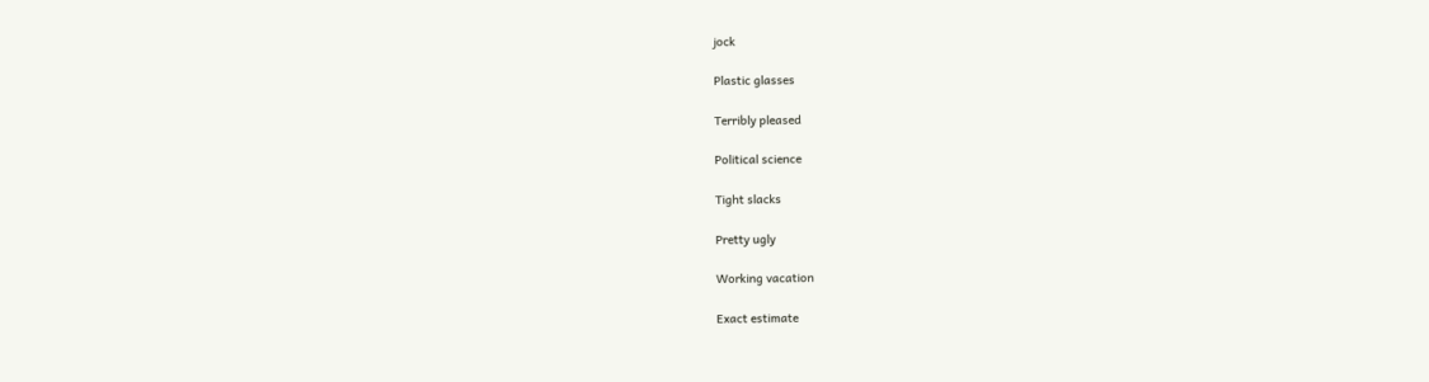jock

Plastic glasses

Terribly pleased

Political science

Tight slacks

Pretty ugly

Working vacation

Exact estimate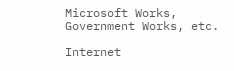Microsoft Works, Government Works, etc.

Internet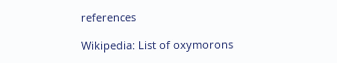references

Wikipedia: List of oxymorons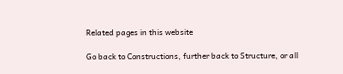Related pages in this website

Go back to Constructions, further back to Structure, or all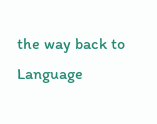the way back to Language